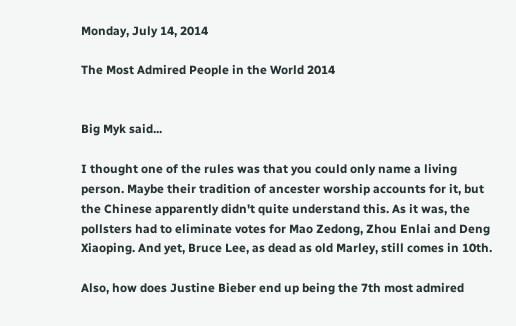Monday, July 14, 2014

The Most Admired People in the World 2014


Big Myk said...

I thought one of the rules was that you could only name a living person. Maybe their tradition of ancester worship accounts for it, but the Chinese apparently didn't quite understand this. As it was, the pollsters had to eliminate votes for Mao Zedong, Zhou Enlai and Deng Xiaoping. And yet, Bruce Lee, as dead as old Marley, still comes in 10th.

Also, how does Justine Bieber end up being the 7th most admired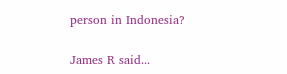person in Indonesia?

James R said...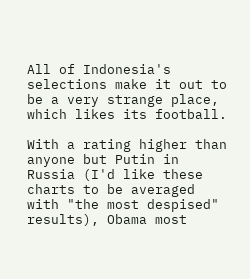All of Indonesia's selections make it out to be a very strange place, which likes its football.

With a rating higher than anyone but Putin in Russia (I'd like these charts to be averaged with "the most despised" results), Obama most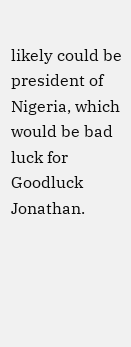likely could be president of Nigeria, which would be bad luck for Goodluck Jonathan.